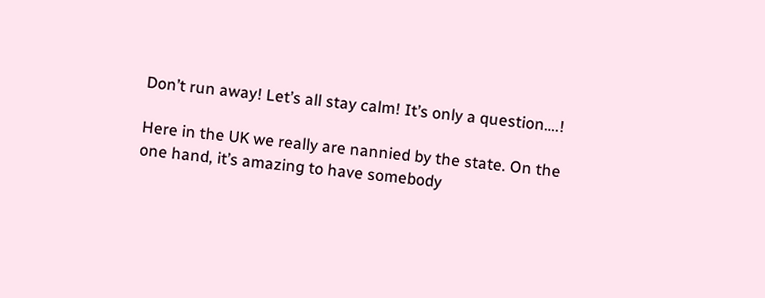Don’t run away! Let’s all stay calm! It’s only a question….!

Here in the UK we really are nannied by the state. On the one hand, it’s amazing to have somebody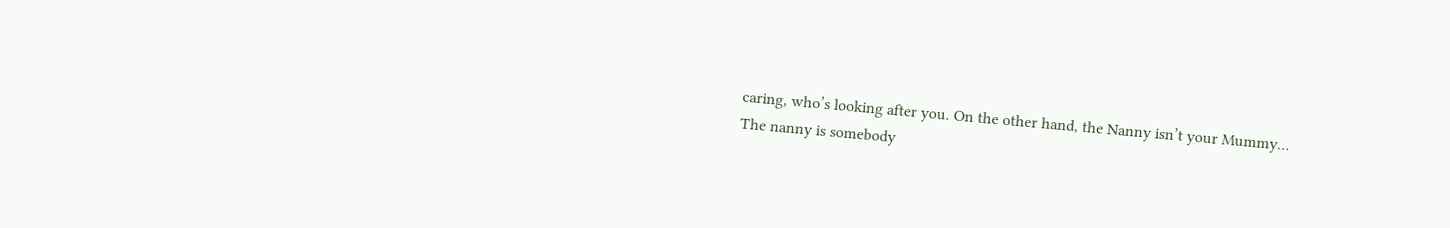caring, who’s looking after you. On the other hand, the Nanny isn’t your Mummy…
The nanny is somebody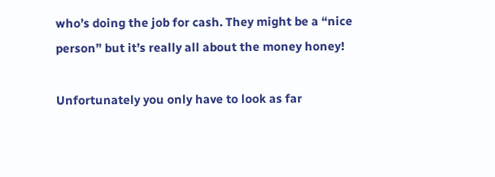who’s doing the job for cash. They might be a “nice person” but it’s really all about the money honey!

Unfortunately you only have to look as far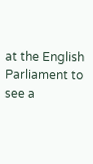at the English Parliament to see a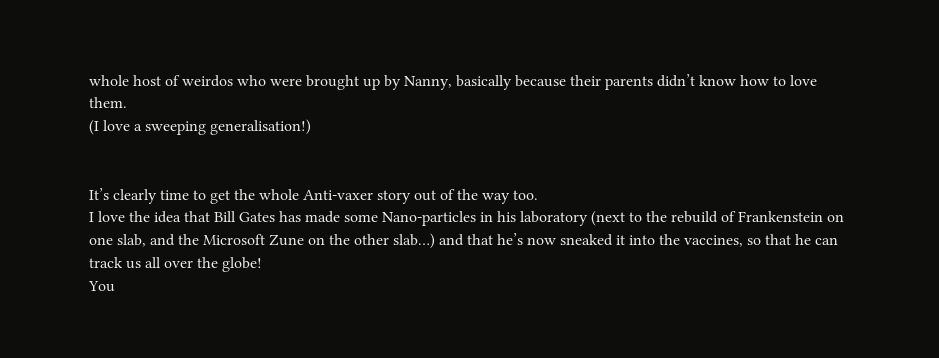whole host of weirdos who were brought up by Nanny, basically because their parents didn’t know how to love them.
(I love a sweeping generalisation!)


It’s clearly time to get the whole Anti-vaxer story out of the way too.
I love the idea that Bill Gates has made some Nano-particles in his laboratory (next to the rebuild of Frankenstein on one slab, and the Microsoft Zune on the other slab…) and that he’s now sneaked it into the vaccines, so that he can track us all over the globe!
You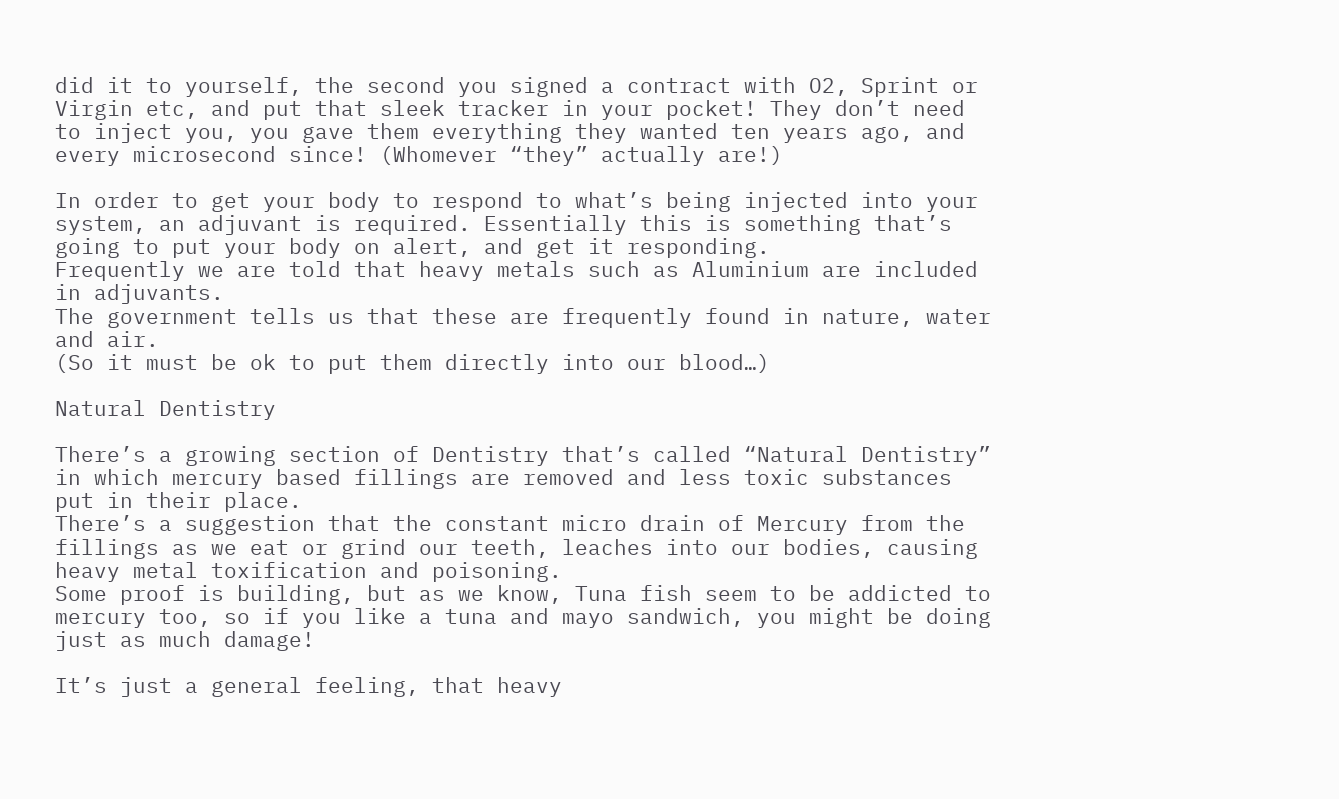did it to yourself, the second you signed a contract with O2, Sprint or Virgin etc, and put that sleek tracker in your pocket! They don’t need to inject you, you gave them everything they wanted ten years ago, and every microsecond since! (Whomever “they” actually are!)

In order to get your body to respond to what’s being injected into your system, an adjuvant is required. Essentially this is something that’s going to put your body on alert, and get it responding.
Frequently we are told that heavy metals such as Aluminium are included in adjuvants.
The government tells us that these are frequently found in nature, water and air.
(So it must be ok to put them directly into our blood…)

Natural Dentistry

There’s a growing section of Dentistry that’s called “Natural Dentistry” in which mercury based fillings are removed and less toxic substances put in their place.
There’s a suggestion that the constant micro drain of Mercury from the fillings as we eat or grind our teeth, leaches into our bodies, causing heavy metal toxification and poisoning.
Some proof is building, but as we know, Tuna fish seem to be addicted to mercury too, so if you like a tuna and mayo sandwich, you might be doing just as much damage!

It’s just a general feeling, that heavy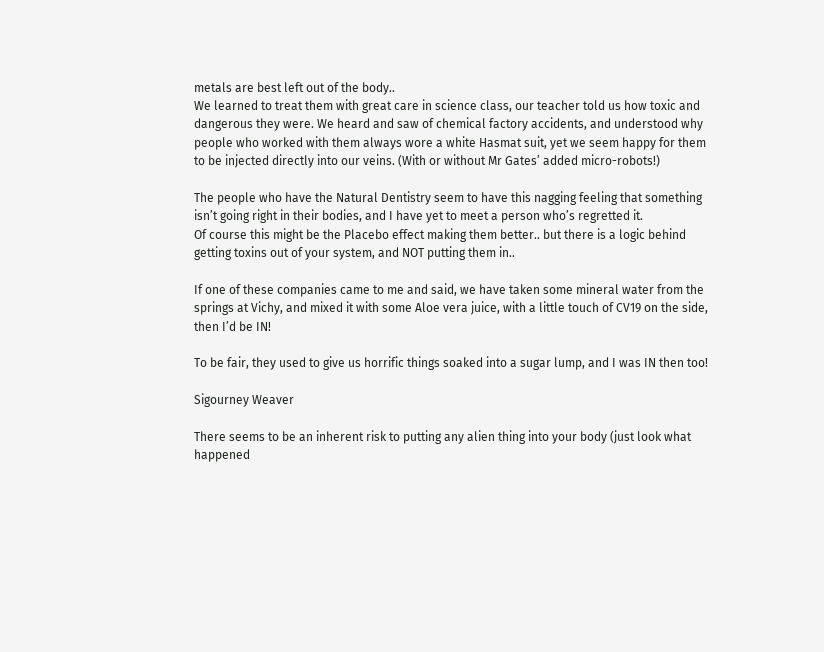metals are best left out of the body..
We learned to treat them with great care in science class, our teacher told us how toxic and dangerous they were. We heard and saw of chemical factory accidents, and understood why people who worked with them always wore a white Hasmat suit, yet we seem happy for them to be injected directly into our veins. (With or without Mr Gates’ added micro-robots!)

The people who have the Natural Dentistry seem to have this nagging feeling that something isn’t going right in their bodies, and I have yet to meet a person who’s regretted it.
Of course this might be the Placebo effect making them better.. but there is a logic behind getting toxins out of your system, and NOT putting them in..

If one of these companies came to me and said, we have taken some mineral water from the springs at Vichy, and mixed it with some Aloe vera juice, with a little touch of CV19 on the side, then I’d be IN!

To be fair, they used to give us horrific things soaked into a sugar lump, and I was IN then too!

Sigourney Weaver

There seems to be an inherent risk to putting any alien thing into your body (just look what happened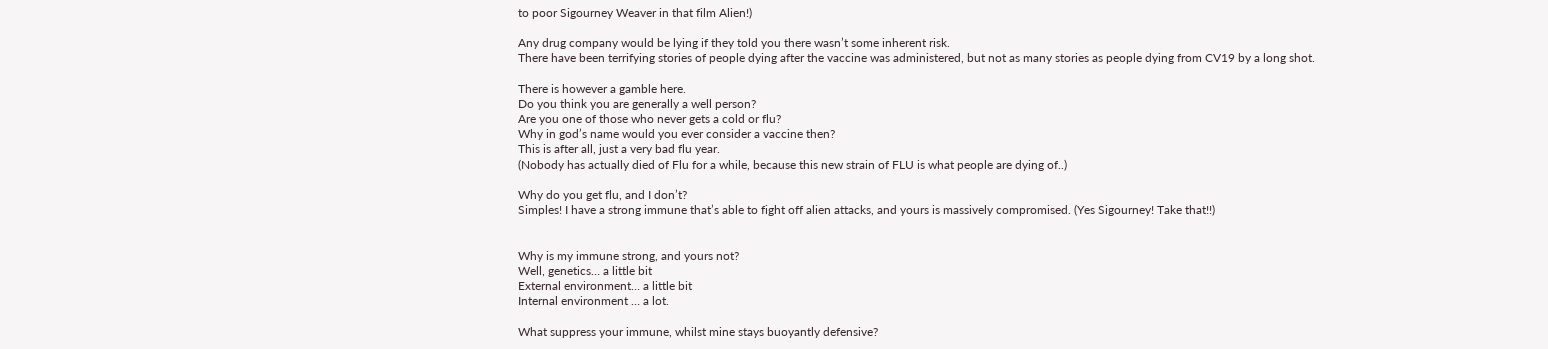to poor Sigourney Weaver in that film Alien!)

Any drug company would be lying if they told you there wasn’t some inherent risk.
There have been terrifying stories of people dying after the vaccine was administered, but not as many stories as people dying from CV19 by a long shot.

There is however a gamble here.
Do you think you are generally a well person?
Are you one of those who never gets a cold or flu?
Why in god’s name would you ever consider a vaccine then?
This is after all, just a very bad flu year.
(Nobody has actually died of Flu for a while, because this new strain of FLU is what people are dying of..)

Why do you get flu, and I don’t?
Simples! I have a strong immune that’s able to fight off alien attacks, and yours is massively compromised. (Yes Sigourney! Take that!!)


Why is my immune strong, and yours not?
Well, genetics… a little bit
External environment… a little bit
Internal environment … a lot.

What suppress your immune, whilst mine stays buoyantly defensive?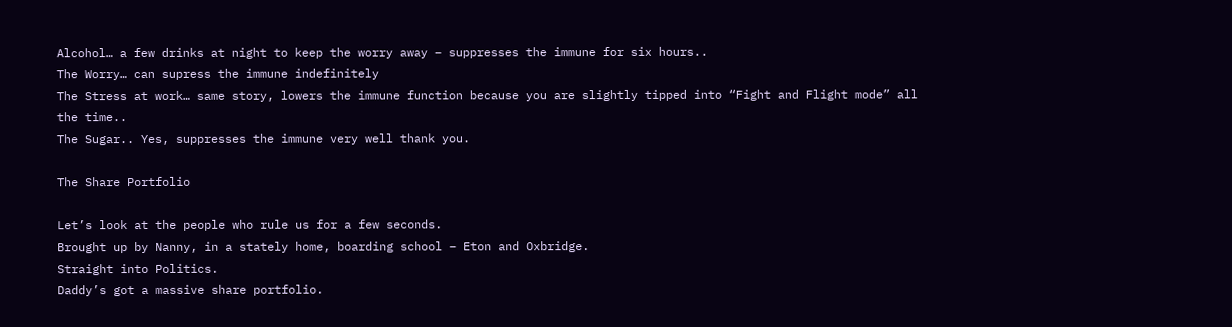Alcohol… a few drinks at night to keep the worry away – suppresses the immune for six hours..
The Worry… can supress the immune indefinitely
The Stress at work… same story, lowers the immune function because you are slightly tipped into “Fight and Flight mode” all the time..
The Sugar.. Yes, suppresses the immune very well thank you.

The Share Portfolio

Let’s look at the people who rule us for a few seconds.
Brought up by Nanny, in a stately home, boarding school – Eton and Oxbridge.
Straight into Politics.
Daddy’s got a massive share portfolio.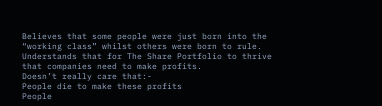Believes that some people were just born into the “working class” whilst others were born to rule.
Understands that for The Share Portfolio to thrive that companies need to make profits.
Doesn’t really care that:-
People die to make these profits
People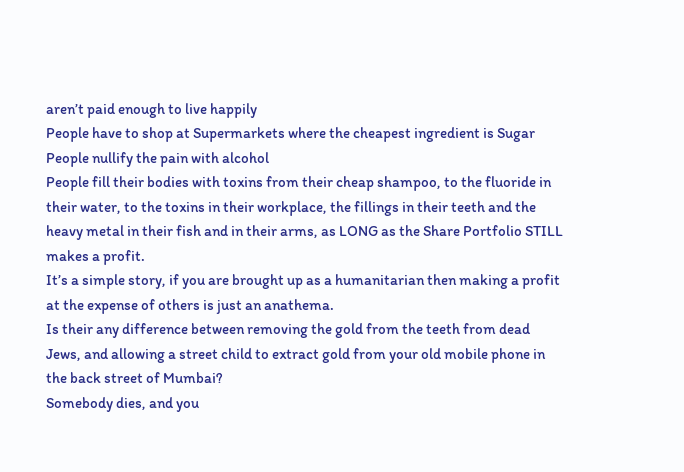aren’t paid enough to live happily
People have to shop at Supermarkets where the cheapest ingredient is Sugar
People nullify the pain with alcohol
People fill their bodies with toxins from their cheap shampoo, to the fluoride in their water, to the toxins in their workplace, the fillings in their teeth and the heavy metal in their fish and in their arms, as LONG as the Share Portfolio STILL makes a profit.
It’s a simple story, if you are brought up as a humanitarian then making a profit at the expense of others is just an anathema.
Is their any difference between removing the gold from the teeth from dead Jews, and allowing a street child to extract gold from your old mobile phone in the back street of Mumbai?
Somebody dies, and you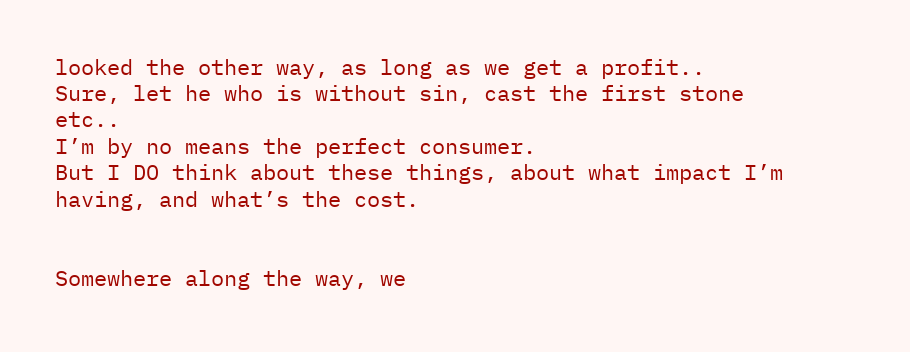looked the other way, as long as we get a profit..
Sure, let he who is without sin, cast the first stone etc..
I’m by no means the perfect consumer.
But I DO think about these things, about what impact I’m having, and what’s the cost.


Somewhere along the way, we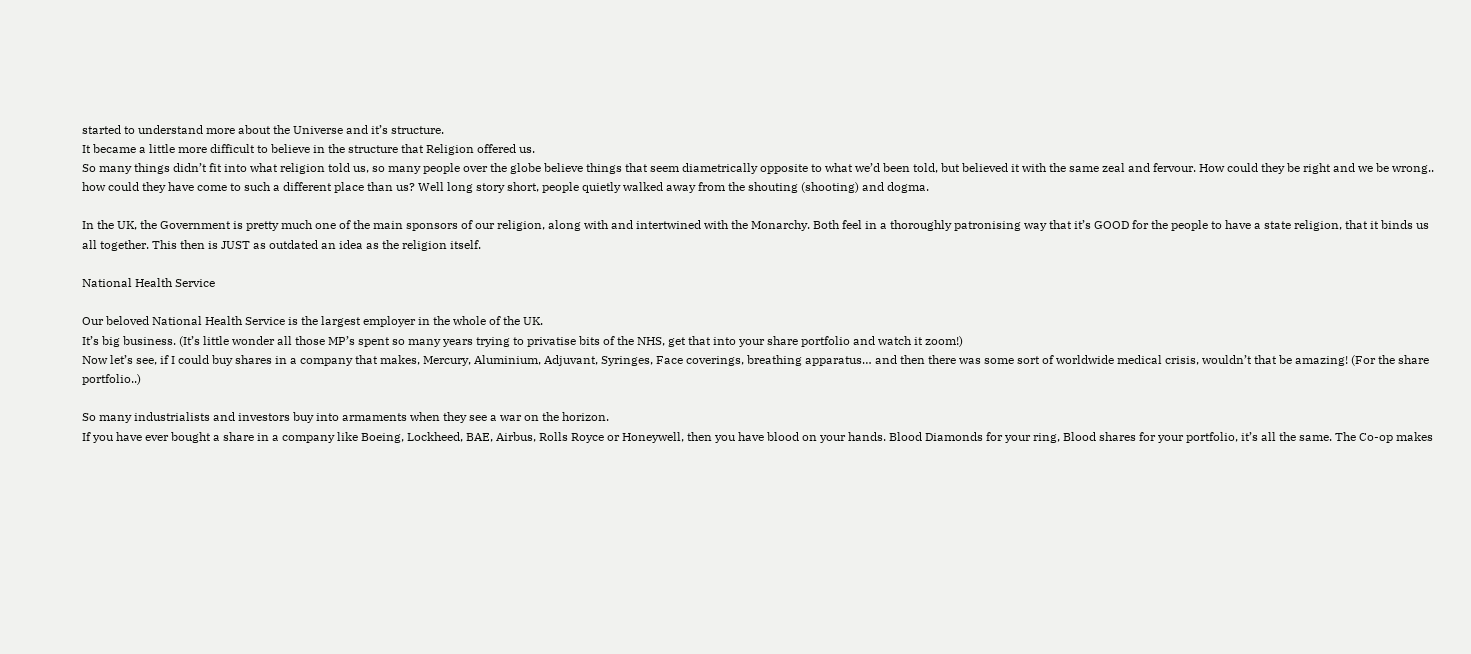started to understand more about the Universe and it’s structure.
It became a little more difficult to believe in the structure that Religion offered us.
So many things didn’t fit into what religion told us, so many people over the globe believe things that seem diametrically opposite to what we’d been told, but believed it with the same zeal and fervour. How could they be right and we be wrong.. how could they have come to such a different place than us? Well long story short, people quietly walked away from the shouting (shooting) and dogma.

In the UK, the Government is pretty much one of the main sponsors of our religion, along with and intertwined with the Monarchy. Both feel in a thoroughly patronising way that it’s GOOD for the people to have a state religion, that it binds us all together. This then is JUST as outdated an idea as the religion itself.

National Health Service

Our beloved National Health Service is the largest employer in the whole of the UK.
It’s big business. (It’s little wonder all those MP’s spent so many years trying to privatise bits of the NHS, get that into your share portfolio and watch it zoom!)
Now let’s see, if I could buy shares in a company that makes, Mercury, Aluminium, Adjuvant, Syringes, Face coverings, breathing apparatus… and then there was some sort of worldwide medical crisis, wouldn’t that be amazing! (For the share portfolio..)

So many industrialists and investors buy into armaments when they see a war on the horizon.
If you have ever bought a share in a company like Boeing, Lockheed, BAE, Airbus, Rolls Royce or Honeywell, then you have blood on your hands. Blood Diamonds for your ring, Blood shares for your portfolio, it’s all the same. The Co-op makes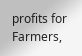profits for Farmers,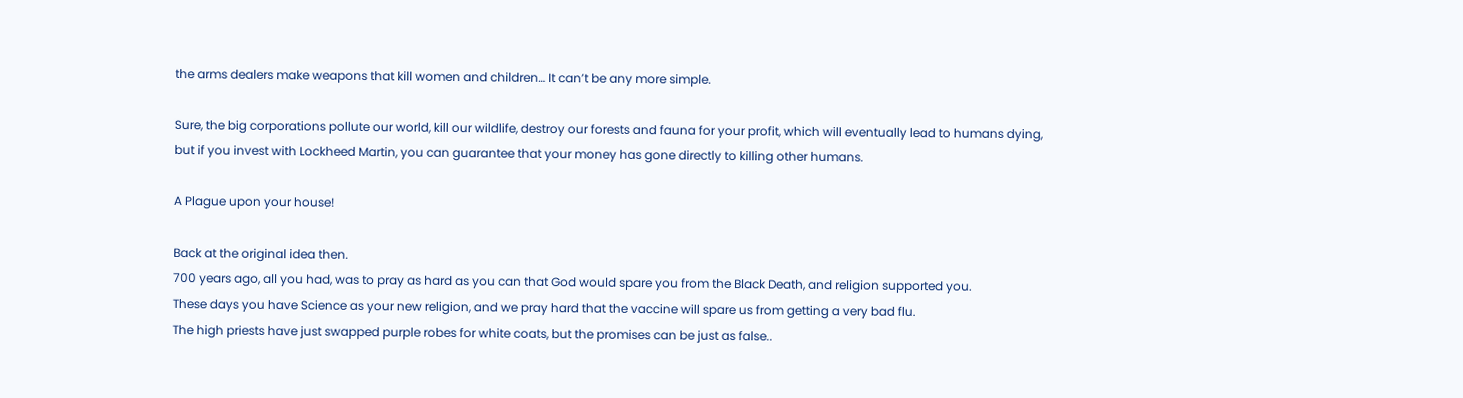the arms dealers make weapons that kill women and children… It can’t be any more simple.

Sure, the big corporations pollute our world, kill our wildlife, destroy our forests and fauna for your profit, which will eventually lead to humans dying, but if you invest with Lockheed Martin, you can guarantee that your money has gone directly to killing other humans.

A Plague upon your house!

Back at the original idea then.
700 years ago, all you had, was to pray as hard as you can that God would spare you from the Black Death, and religion supported you.
These days you have Science as your new religion, and we pray hard that the vaccine will spare us from getting a very bad flu.
The high priests have just swapped purple robes for white coats, but the promises can be just as false..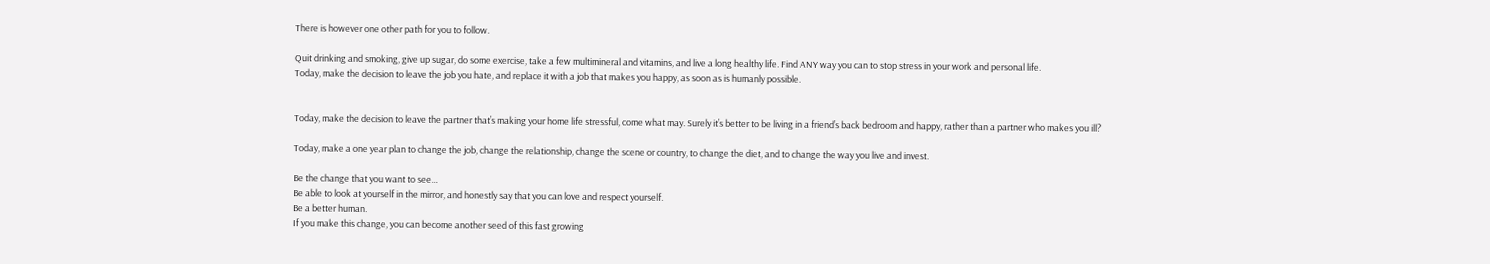There is however one other path for you to follow.

Quit drinking and smoking, give up sugar, do some exercise, take a few multimineral and vitamins, and live a long healthy life. Find ANY way you can to stop stress in your work and personal life.
Today, make the decision to leave the job you hate, and replace it with a job that makes you happy, as soon as is humanly possible.


Today, make the decision to leave the partner that’s making your home life stressful, come what may. Surely it’s better to be living in a friend’s back bedroom and happy, rather than a partner who makes you ill?

Today, make a one year plan to change the job, change the relationship, change the scene or country, to change the diet, and to change the way you live and invest.

Be the change that you want to see…
Be able to look at yourself in the mirror, and honestly say that you can love and respect yourself.
Be a better human.
If you make this change, you can become another seed of this fast growing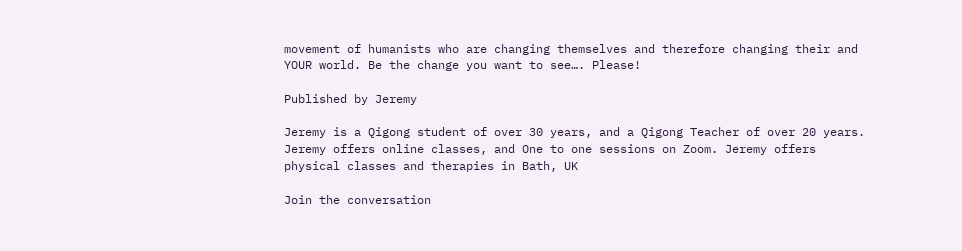movement of humanists who are changing themselves and therefore changing their and YOUR world. Be the change you want to see…. Please!

Published by Jeremy

Jeremy is a Qigong student of over 30 years, and a Qigong Teacher of over 20 years. Jeremy offers online classes, and One to one sessions on Zoom. Jeremy offers physical classes and therapies in Bath, UK

Join the conversation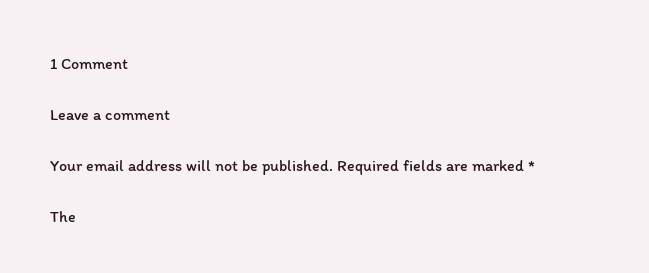1 Comment

Leave a comment

Your email address will not be published. Required fields are marked *

The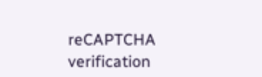reCAPTCHA verification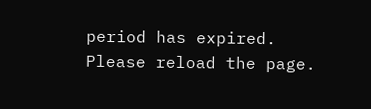period has expired. Please reload the page.